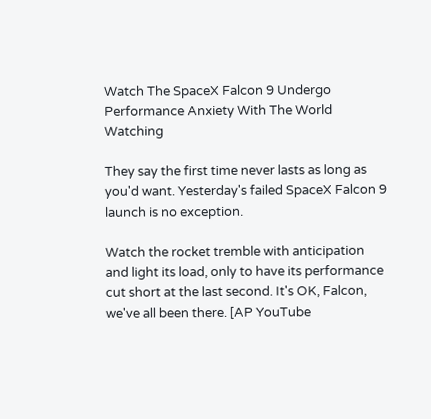Watch The SpaceX Falcon 9 Undergo Performance Anxiety With The World Watching

They say the first time never lasts as long as you'd want. Yesterday's failed SpaceX Falcon 9 launch is no exception.

Watch the rocket tremble with anticipation and light its load, only to have its performance cut short at the last second. It's OK, Falcon, we've all been there. [AP YouTube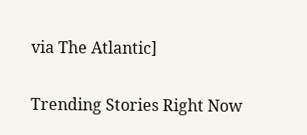via The Atlantic]

Trending Stories Right Now